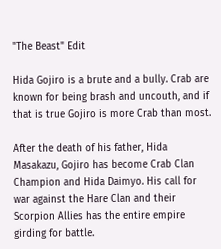"The Beast" Edit

Hida Gojiro is a brute and a bully. Crab are known for being brash and uncouth, and if that is true Gojiro is more Crab than most.

After the death of his father, Hida Masakazu, Gojiro has become Crab Clan Champion and Hida Daimyo. His call for war against the Hare Clan and their Scorpion Allies has the entire empire girding for battle.